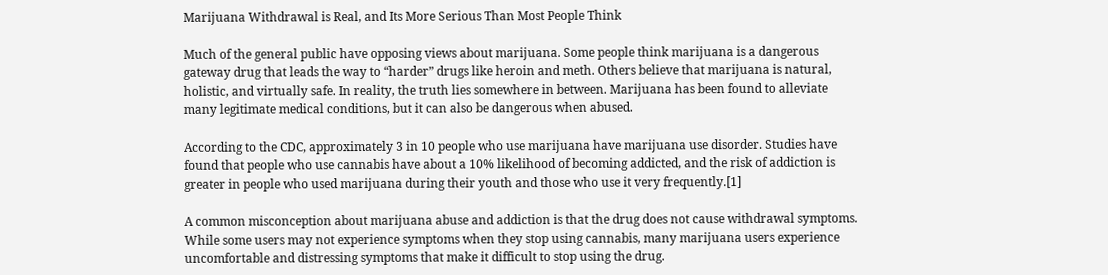Marijuana Withdrawal is Real, and Its More Serious Than Most People Think

Much of the general public have opposing views about marijuana. Some people think marijuana is a dangerous gateway drug that leads the way to “harder” drugs like heroin and meth. Others believe that marijuana is natural, holistic, and virtually safe. In reality, the truth lies somewhere in between. Marijuana has been found to alleviate many legitimate medical conditions, but it can also be dangerous when abused.

According to the CDC, approximately 3 in 10 people who use marijuana have marijuana use disorder. Studies have found that people who use cannabis have about a 10% likelihood of becoming addicted, and the risk of addiction is greater in people who used marijuana during their youth and those who use it very frequently.[1]

A common misconception about marijuana abuse and addiction is that the drug does not cause withdrawal symptoms. While some users may not experience symptoms when they stop using cannabis, many marijuana users experience uncomfortable and distressing symptoms that make it difficult to stop using the drug.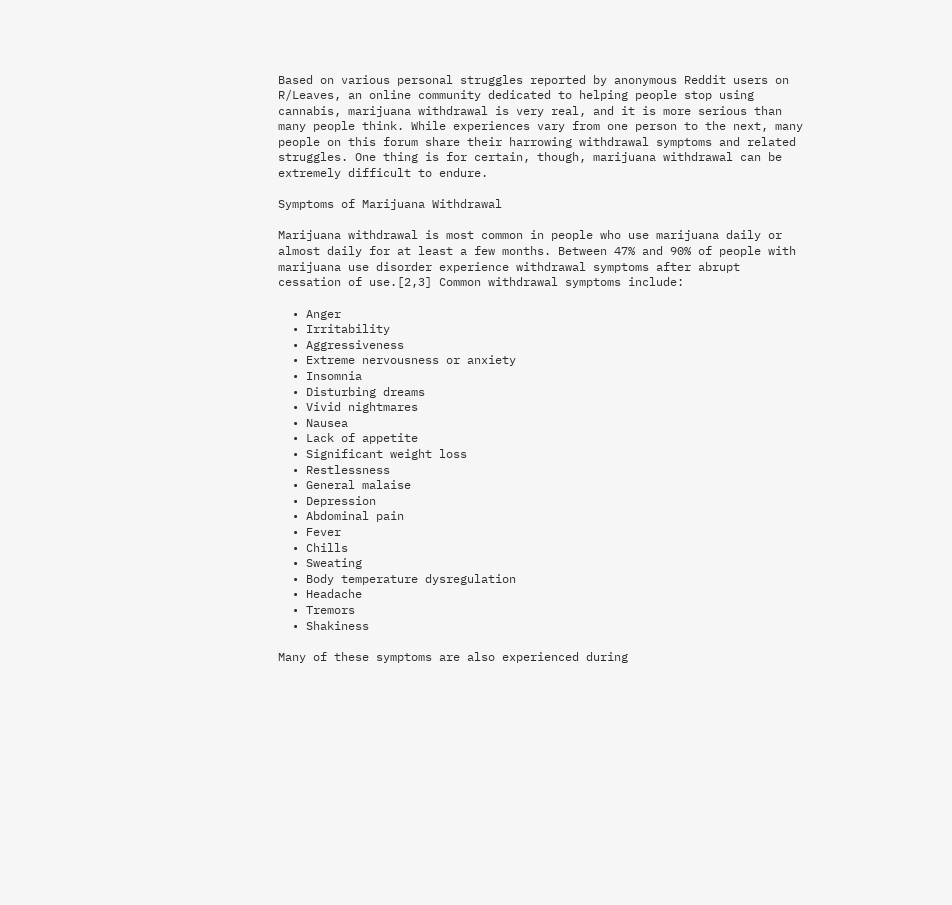Based on various personal struggles reported by anonymous Reddit users on R/Leaves, an online community dedicated to helping people stop using cannabis, marijuana withdrawal is very real, and it is more serious than many people think. While experiences vary from one person to the next, many people on this forum share their harrowing withdrawal symptoms and related struggles. One thing is for certain, though, marijuana withdrawal can be extremely difficult to endure.

Symptoms of Marijuana Withdrawal

Marijuana withdrawal is most common in people who use marijuana daily or almost daily for at least a few months. Between 47% and 90% of people with marijuana use disorder experience withdrawal symptoms after abrupt cessation of use.[2,3] Common withdrawal symptoms include:

  • Anger
  • Irritability
  • Aggressiveness
  • Extreme nervousness or anxiety
  • Insomnia
  • Disturbing dreams
  • Vivid nightmares
  • Nausea
  • Lack of appetite
  • Significant weight loss
  • Restlessness
  • General malaise
  • Depression
  • Abdominal pain
  • Fever
  • Chills
  • Sweating
  • Body temperature dysregulation
  • Headache
  • Tremors
  • Shakiness

Many of these symptoms are also experienced during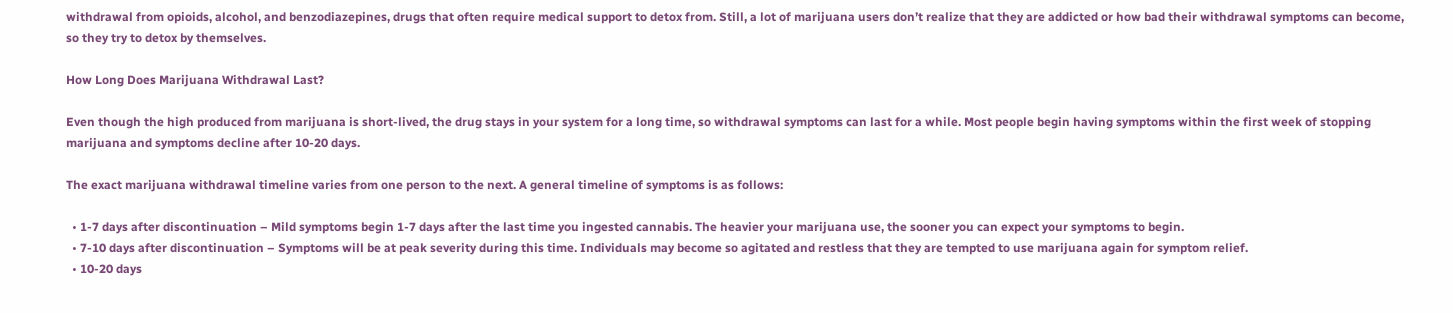withdrawal from opioids, alcohol, and benzodiazepines, drugs that often require medical support to detox from. Still, a lot of marijuana users don’t realize that they are addicted or how bad their withdrawal symptoms can become, so they try to detox by themselves.

How Long Does Marijuana Withdrawal Last?

Even though the high produced from marijuana is short-lived, the drug stays in your system for a long time, so withdrawal symptoms can last for a while. Most people begin having symptoms within the first week of stopping marijuana and symptoms decline after 10-20 days.

The exact marijuana withdrawal timeline varies from one person to the next. A general timeline of symptoms is as follows:

  • 1-7 days after discontinuation – Mild symptoms begin 1-7 days after the last time you ingested cannabis. The heavier your marijuana use, the sooner you can expect your symptoms to begin.
  • 7-10 days after discontinuation – Symptoms will be at peak severity during this time. Individuals may become so agitated and restless that they are tempted to use marijuana again for symptom relief.
  • 10-20 days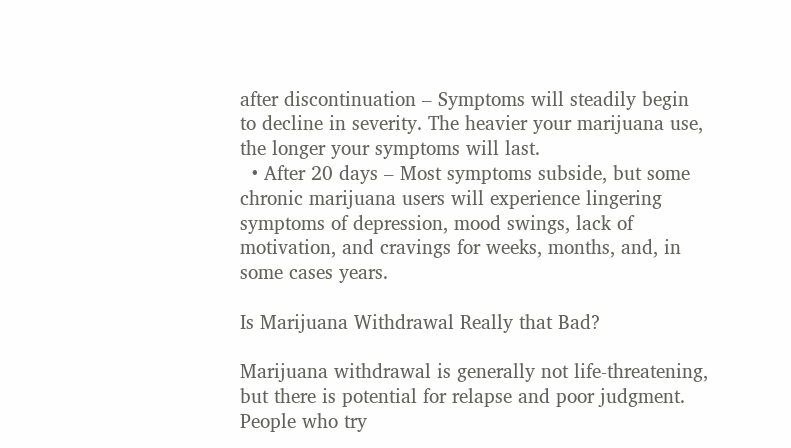after discontinuation – Symptoms will steadily begin to decline in severity. The heavier your marijuana use, the longer your symptoms will last.
  • After 20 days – Most symptoms subside, but some chronic marijuana users will experience lingering symptoms of depression, mood swings, lack of motivation, and cravings for weeks, months, and, in some cases years.

Is Marijuana Withdrawal Really that Bad?

Marijuana withdrawal is generally not life-threatening, but there is potential for relapse and poor judgment. People who try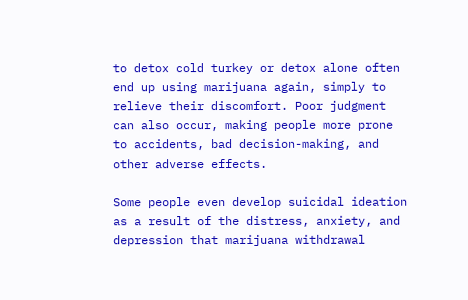to detox cold turkey or detox alone often end up using marijuana again, simply to relieve their discomfort. Poor judgment can also occur, making people more prone to accidents, bad decision-making, and other adverse effects.

Some people even develop suicidal ideation as a result of the distress, anxiety, and depression that marijuana withdrawal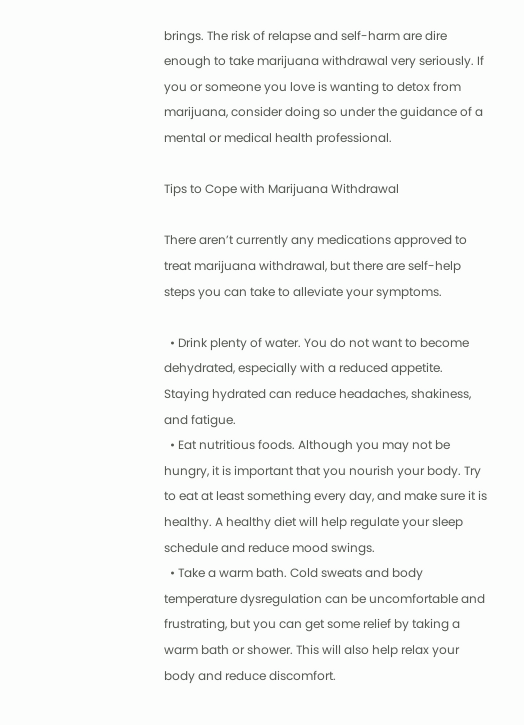brings. The risk of relapse and self-harm are dire enough to take marijuana withdrawal very seriously. If you or someone you love is wanting to detox from marijuana, consider doing so under the guidance of a mental or medical health professional.

Tips to Cope with Marijuana Withdrawal

There aren’t currently any medications approved to treat marijuana withdrawal, but there are self-help steps you can take to alleviate your symptoms.

  • Drink plenty of water. You do not want to become dehydrated, especially with a reduced appetite. Staying hydrated can reduce headaches, shakiness, and fatigue.
  • Eat nutritious foods. Although you may not be hungry, it is important that you nourish your body. Try to eat at least something every day, and make sure it is healthy. A healthy diet will help regulate your sleep schedule and reduce mood swings.
  • Take a warm bath. Cold sweats and body temperature dysregulation can be uncomfortable and frustrating, but you can get some relief by taking a warm bath or shower. This will also help relax your body and reduce discomfort.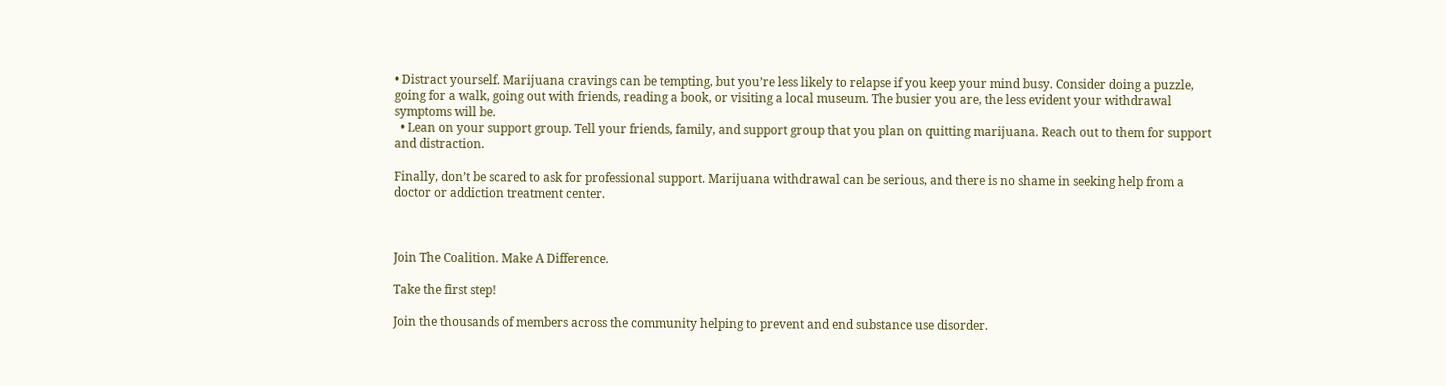• Distract yourself. Marijuana cravings can be tempting, but you’re less likely to relapse if you keep your mind busy. Consider doing a puzzle, going for a walk, going out with friends, reading a book, or visiting a local museum. The busier you are, the less evident your withdrawal symptoms will be.
  • Lean on your support group. Tell your friends, family, and support group that you plan on quitting marijuana. Reach out to them for support and distraction.

Finally, don’t be scared to ask for professional support. Marijuana withdrawal can be serious, and there is no shame in seeking help from a doctor or addiction treatment center.



Join The Coalition. Make A Difference.

Take the first step!

Join the thousands of members across the community helping to prevent and end substance use disorder.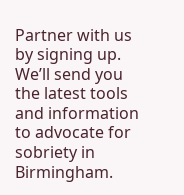Partner with us by signing up. We’ll send you the latest tools and information to advocate for sobriety in Birmingham.